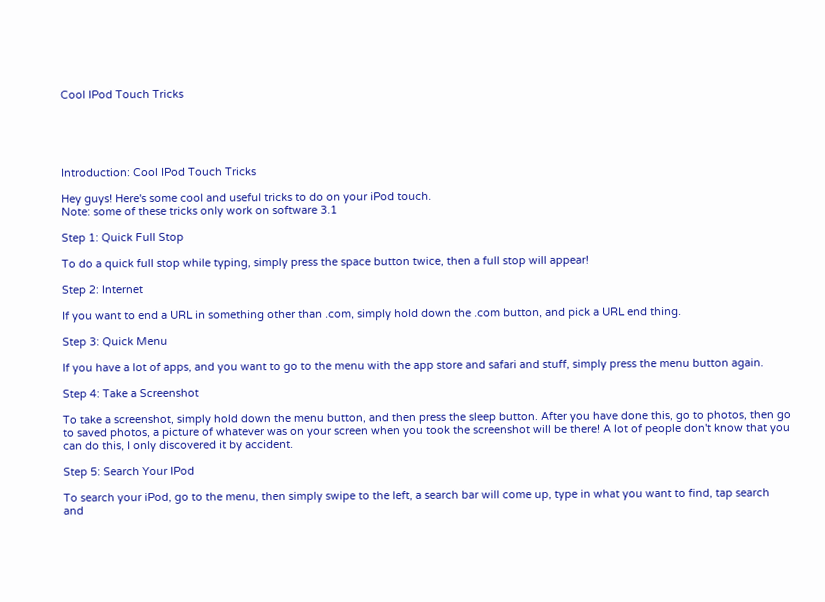Cool IPod Touch Tricks





Introduction: Cool IPod Touch Tricks

Hey guys! Here's some cool and useful tricks to do on your iPod touch.
Note: some of these tricks only work on software 3.1

Step 1: Quick Full Stop

To do a quick full stop while typing, simply press the space button twice, then a full stop will appear!

Step 2: Internet

If you want to end a URL in something other than .com, simply hold down the .com button, and pick a URL end thing.

Step 3: Quick Menu

If you have a lot of apps, and you want to go to the menu with the app store and safari and stuff, simply press the menu button again.

Step 4: Take a Screenshot

To take a screenshot, simply hold down the menu button, and then press the sleep button. After you have done this, go to photos, then go to saved photos, a picture of whatever was on your screen when you took the screenshot will be there! A lot of people don't know that you can do this, I only discovered it by accident.

Step 5: Search Your IPod

To search your iPod, go to the menu, then simply swipe to the left, a search bar will come up, type in what you want to find, tap search and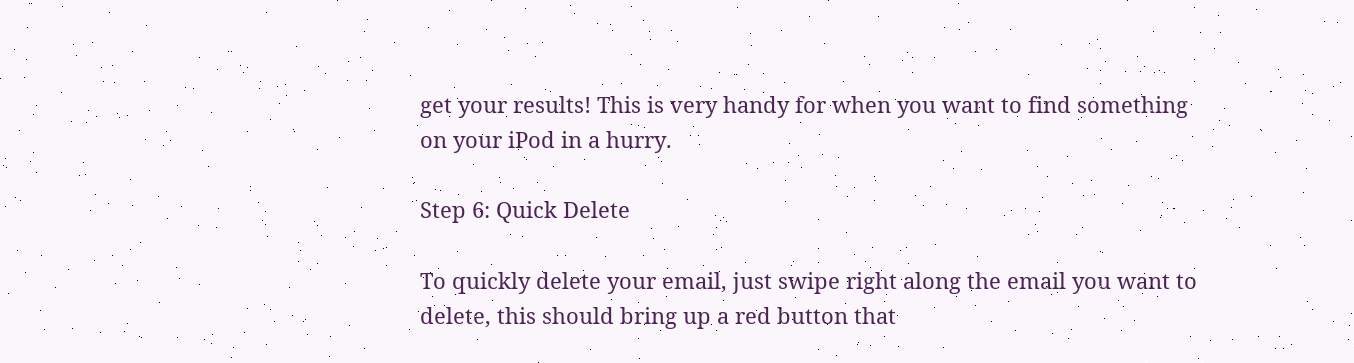get your results! This is very handy for when you want to find something on your iPod in a hurry.

Step 6: Quick Delete

To quickly delete your email, just swipe right along the email you want to delete, this should bring up a red button that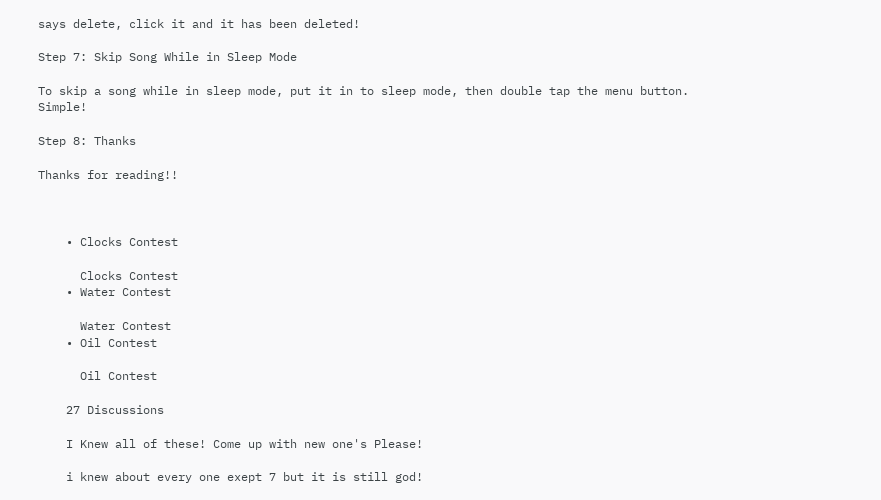says delete, click it and it has been deleted!

Step 7: Skip Song While in Sleep Mode

To skip a song while in sleep mode, put it in to sleep mode, then double tap the menu button. Simple!

Step 8: Thanks

Thanks for reading!!



    • Clocks Contest

      Clocks Contest
    • Water Contest

      Water Contest
    • Oil Contest

      Oil Contest

    27 Discussions

    I Knew all of these! Come up with new one's Please!

    i knew about every one exept 7 but it is still god!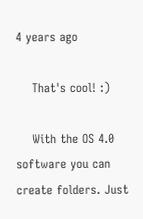4 years ago

    That's cool! :)

    With the OS 4.0 software you can create folders. Just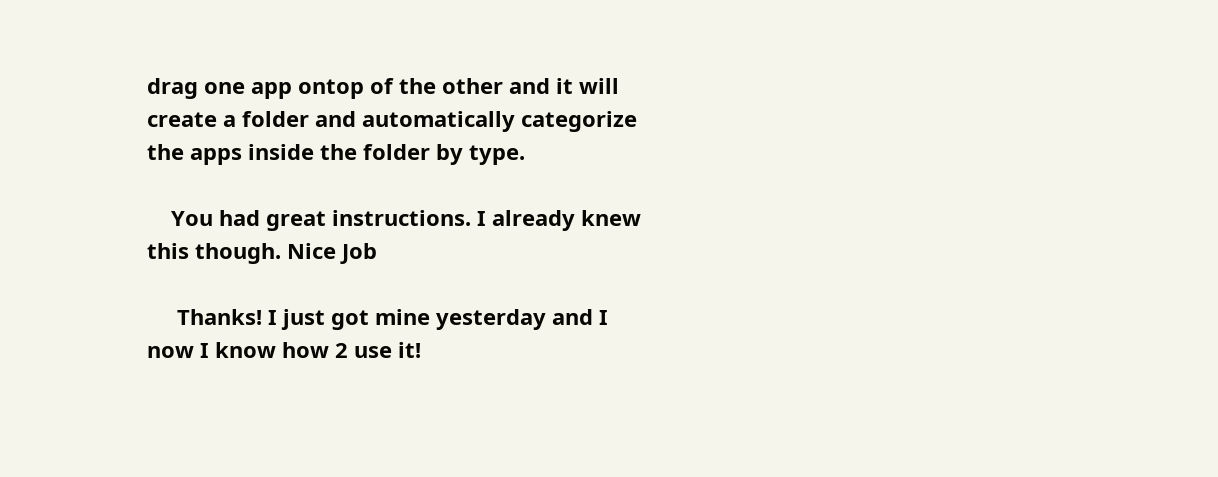drag one app ontop of the other and it will create a folder and automatically categorize the apps inside the folder by type.

    You had great instructions. I already knew this though. Nice Job

     Thanks! I just got mine yesterday and I now I know how 2 use it!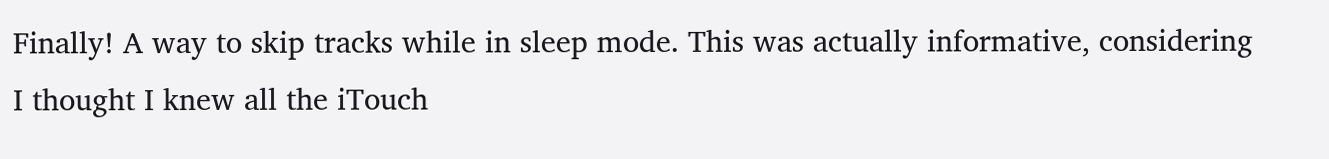Finally! A way to skip tracks while in sleep mode. This was actually informative, considering I thought I knew all the iTouch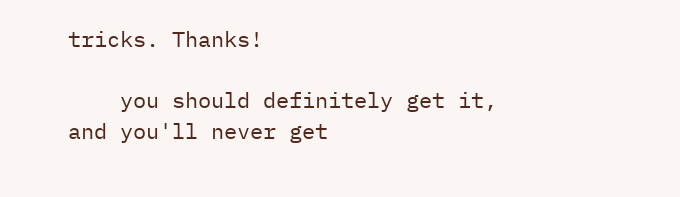tricks. Thanks!

    you should definitely get it, and you'll never get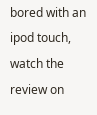bored with an ipod touch, watch the review on